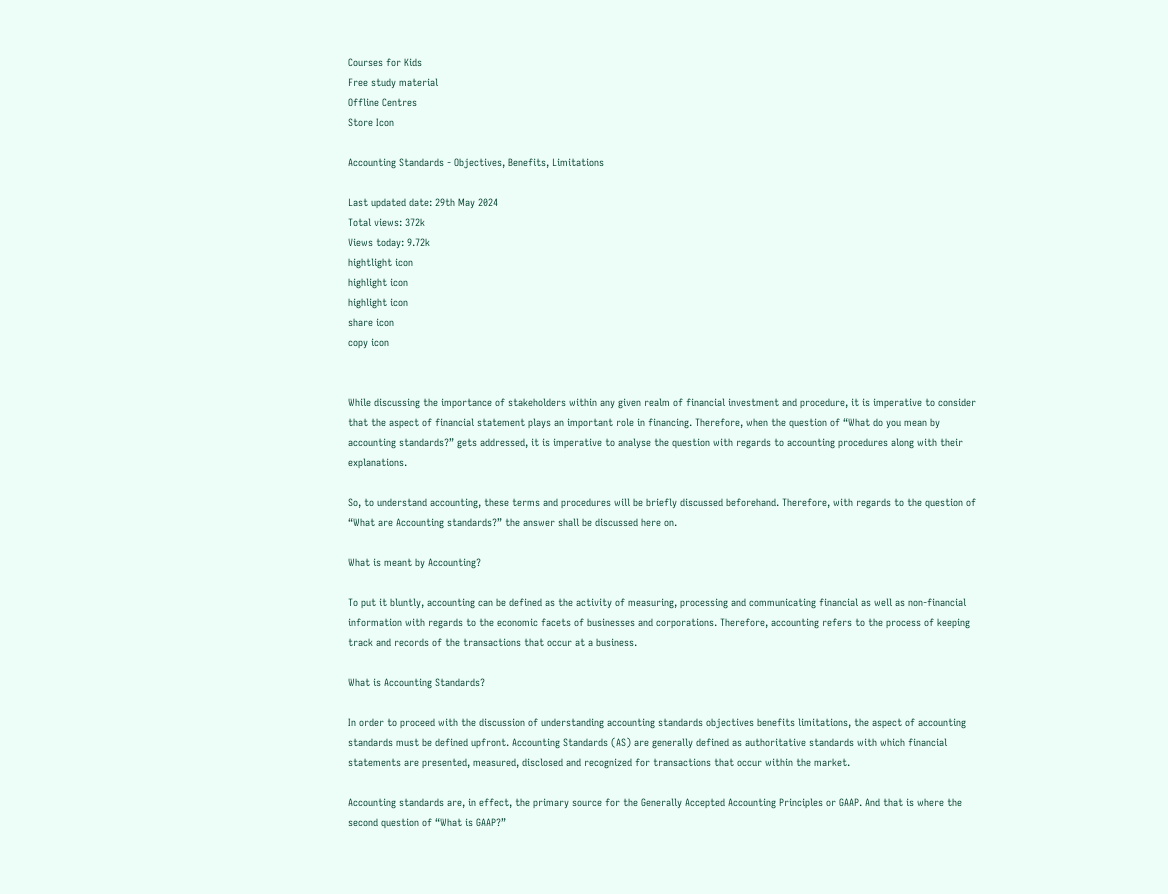Courses for Kids
Free study material
Offline Centres
Store Icon

Accounting Standards - Objectives, Benefits, Limitations

Last updated date: 29th May 2024
Total views: 372k
Views today: 9.72k
hightlight icon
highlight icon
highlight icon
share icon
copy icon


While discussing the importance of stakeholders within any given realm of financial investment and procedure, it is imperative to consider that the aspect of financial statement plays an important role in financing. Therefore, when the question of “What do you mean by accounting standards?” gets addressed, it is imperative to analyse the question with regards to accounting procedures along with their explanations.

So, to understand accounting, these terms and procedures will be briefly discussed beforehand. Therefore, with regards to the question of “What are Accounting standards?” the answer shall be discussed here on.

What is meant by Accounting?

To put it bluntly, accounting can be defined as the activity of measuring, processing and communicating financial as well as non-financial information with regards to the economic facets of businesses and corporations. Therefore, accounting refers to the process of keeping track and records of the transactions that occur at a business.

What is Accounting Standards?

In order to proceed with the discussion of understanding accounting standards objectives benefits limitations, the aspect of accounting standards must be defined upfront. Accounting Standards (AS) are generally defined as authoritative standards with which financial statements are presented, measured, disclosed and recognized for transactions that occur within the market.

Accounting standards are, in effect, the primary source for the Generally Accepted Accounting Principles or GAAP. And that is where the second question of “What is GAAP?”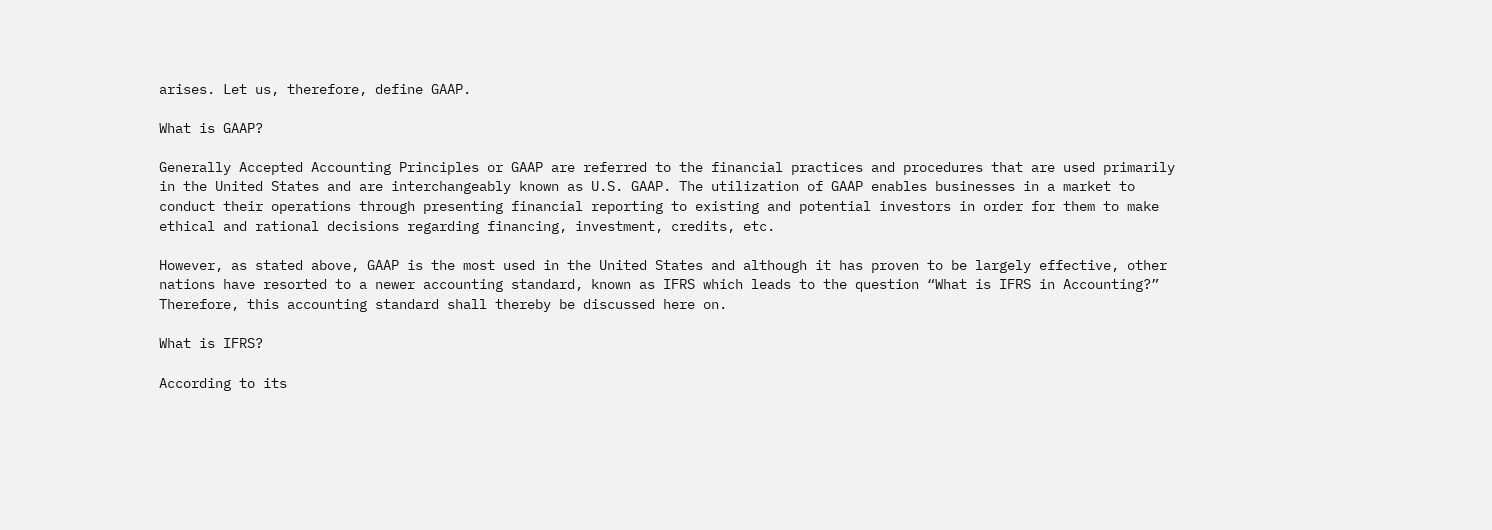arises. Let us, therefore, define GAAP.

What is GAAP?

Generally Accepted Accounting Principles or GAAP are referred to the financial practices and procedures that are used primarily in the United States and are interchangeably known as U.S. GAAP. The utilization of GAAP enables businesses in a market to conduct their operations through presenting financial reporting to existing and potential investors in order for them to make ethical and rational decisions regarding financing, investment, credits, etc.

However, as stated above, GAAP is the most used in the United States and although it has proven to be largely effective, other nations have resorted to a newer accounting standard, known as IFRS which leads to the question “What is IFRS in Accounting?” Therefore, this accounting standard shall thereby be discussed here on.

What is IFRS?

According to its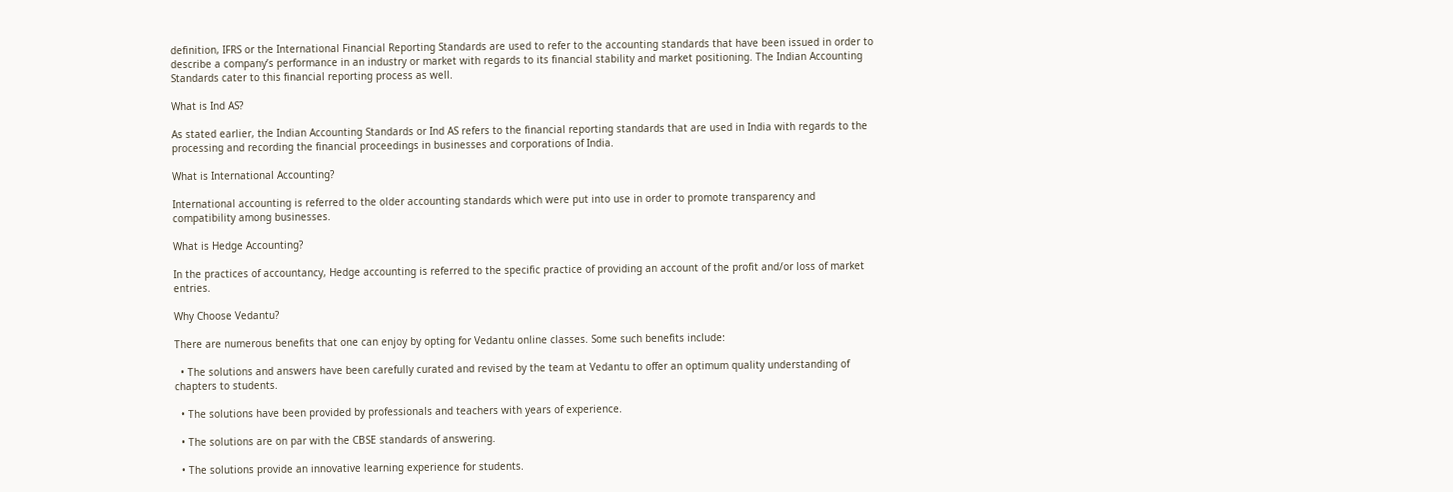definition, IFRS or the International Financial Reporting Standards are used to refer to the accounting standards that have been issued in order to describe a company’s performance in an industry or market with regards to its financial stability and market positioning. The Indian Accounting Standards cater to this financial reporting process as well.

What is Ind AS?

As stated earlier, the Indian Accounting Standards or Ind AS refers to the financial reporting standards that are used in India with regards to the processing and recording the financial proceedings in businesses and corporations of India.

What is International Accounting?

International accounting is referred to the older accounting standards which were put into use in order to promote transparency and compatibility among businesses.

What is Hedge Accounting?

In the practices of accountancy, Hedge accounting is referred to the specific practice of providing an account of the profit and/or loss of market entries.

Why Choose Vedantu?

There are numerous benefits that one can enjoy by opting for Vedantu online classes. Some such benefits include:

  • The solutions and answers have been carefully curated and revised by the team at Vedantu to offer an optimum quality understanding of chapters to students.

  • The solutions have been provided by professionals and teachers with years of experience.

  • The solutions are on par with the CBSE standards of answering.

  • The solutions provide an innovative learning experience for students.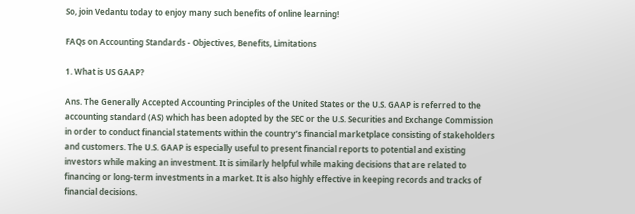So, join Vedantu today to enjoy many such benefits of online learning!

FAQs on Accounting Standards - Objectives, Benefits, Limitations

1. What is US GAAP?

Ans. The Generally Accepted Accounting Principles of the United States or the U.S. GAAP is referred to the accounting standard (AS) which has been adopted by the SEC or the U.S. Securities and Exchange Commission in order to conduct financial statements within the country’s financial marketplace consisting of stakeholders and customers. The U.S. GAAP is especially useful to present financial reports to potential and existing investors while making an investment. It is similarly helpful while making decisions that are related to financing or long-term investments in a market. It is also highly effective in keeping records and tracks of financial decisions.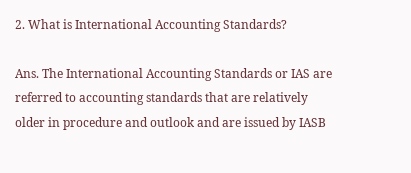2. What is International Accounting Standards?

Ans. The International Accounting Standards or IAS are referred to accounting standards that are relatively older in procedure and outlook and are issued by IASB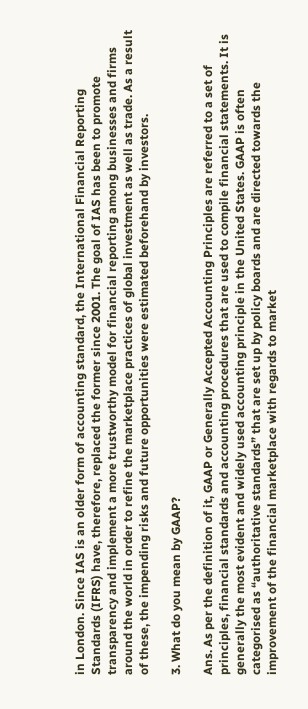in London. Since IAS is an older form of accounting standard, the International Financial Reporting Standards (IFRS) have, therefore, replaced the former since 2001. The goal of IAS has been to promote transparency and implement a more trustworthy model for financial reporting among businesses and firms around the world in order to refine the marketplace practices of global investment as well as trade. As a result of these, the impending risks and future opportunities were estimated beforehand by investors.

3. What do you mean by GAAP?

Ans. As per the definition of it, GAAP or Generally Accepted Accounting Principles are referred to a set of principles, financial standards and accounting procedures that are used to compile financial statements. It is generally the most evident and widely used accounting principle in the United States. GAAP is often categorised as “authoritative standards” that are set up by policy boards and are directed towards the improvement of the financial marketplace with regards to market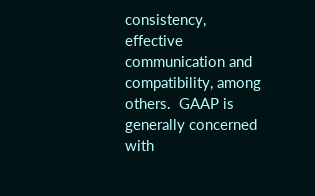consistency, effective communication and compatibility, among others.  GAAP is generally concerned with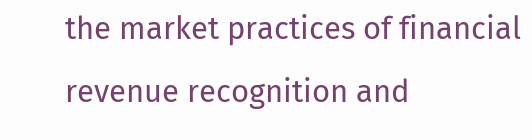the market practices of financial revenue recognition and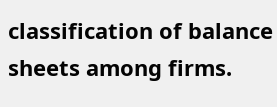classification of balance sheets among firms.